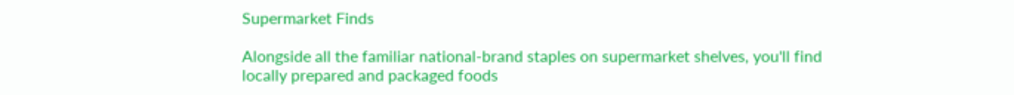Supermarket Finds

Alongside all the familiar national-brand staples on supermarket shelves, you'll find locally prepared and packaged foods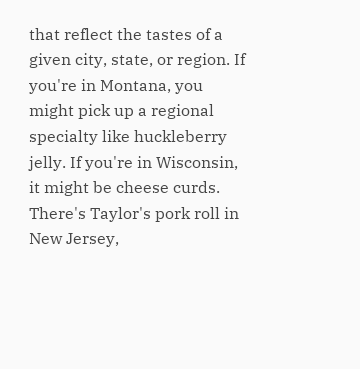that reflect the tastes of a given city, state, or region. If you're in Montana, you might pick up a regional specialty like huckleberry jelly. If you're in Wisconsin, it might be cheese curds. There's Taylor's pork roll in New Jersey,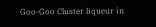Goo-Goo Cluster liqueur in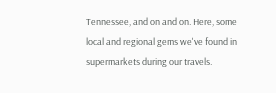Tennessee, and on and on. Here, some local and regional gems we've found in supermarkets during our travels.